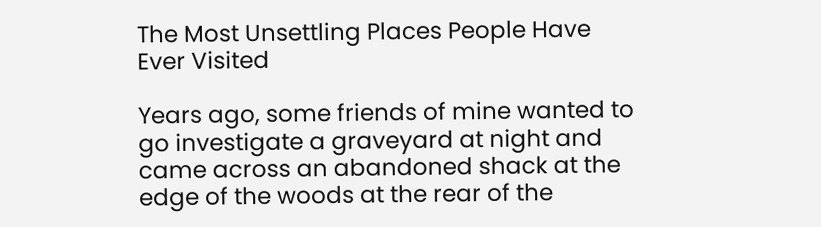The Most Unsettling Places People Have Ever Visited

Years ago, some friends of mine wanted to go investigate a graveyard at night and came across an abandoned shack at the edge of the woods at the rear of the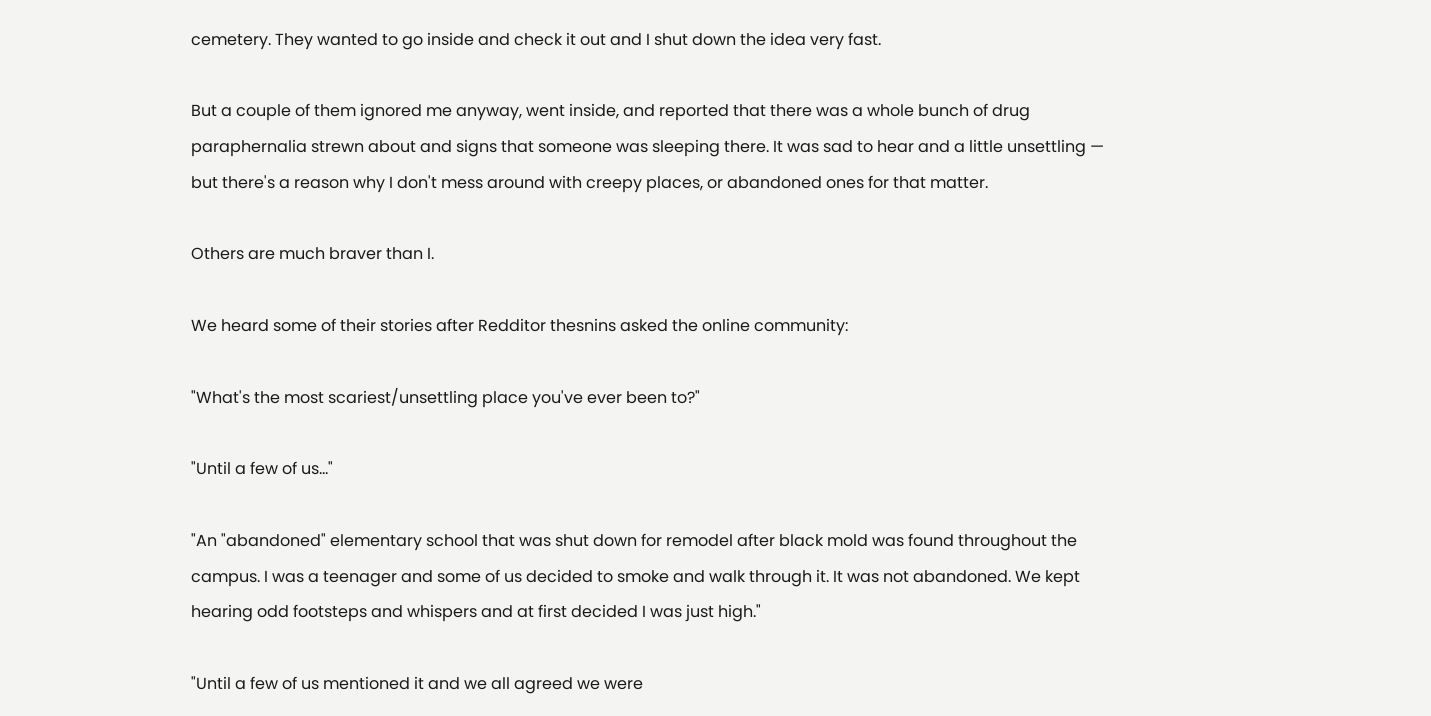cemetery. They wanted to go inside and check it out and I shut down the idea very fast.

But a couple of them ignored me anyway, went inside, and reported that there was a whole bunch of drug paraphernalia strewn about and signs that someone was sleeping there. It was sad to hear and a little unsettling — but there's a reason why I don't mess around with creepy places, or abandoned ones for that matter.

Others are much braver than I.

We heard some of their stories after Redditor thesnins asked the online community:

"What's the most scariest/unsettling place you've ever been to?"

"Until a few of us..."

"An "abandoned" elementary school that was shut down for remodel after black mold was found throughout the campus. I was a teenager and some of us decided to smoke and walk through it. It was not abandoned. We kept hearing odd footsteps and whispers and at first decided I was just high."

"Until a few of us mentioned it and we all agreed we were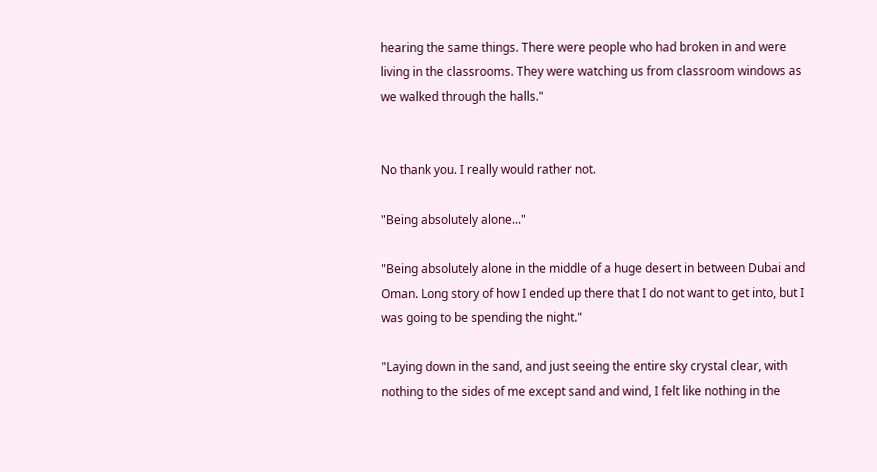hearing the same things. There were people who had broken in and were living in the classrooms. They were watching us from classroom windows as we walked through the halls."


No thank you. I really would rather not.

"Being absolutely alone..."

"Being absolutely alone in the middle of a huge desert in between Dubai and Oman. Long story of how I ended up there that I do not want to get into, but I was going to be spending the night."

"Laying down in the sand, and just seeing the entire sky crystal clear, with nothing to the sides of me except sand and wind, I felt like nothing in the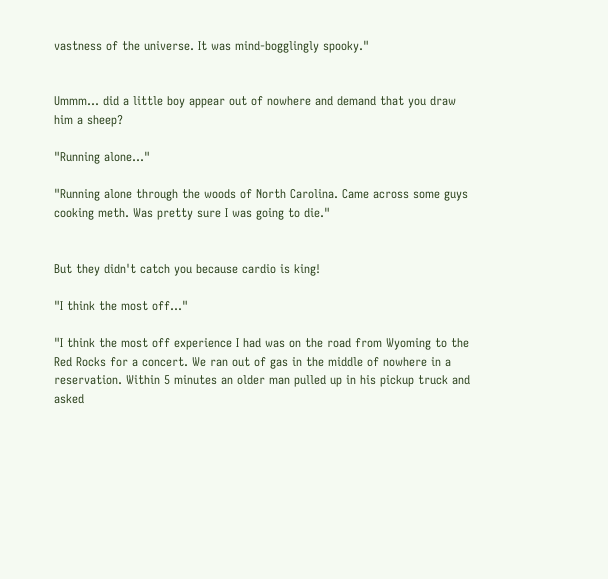vastness of the universe. It was mind-bogglingly spooky."


Ummm... did a little boy appear out of nowhere and demand that you draw him a sheep?

"Running alone..."

"Running alone through the woods of North Carolina. Came across some guys cooking meth. Was pretty sure I was going to die."


But they didn't catch you because cardio is king!

"I think the most off..."

"I think the most off experience I had was on the road from Wyoming to the Red Rocks for a concert. We ran out of gas in the middle of nowhere in a reservation. Within 5 minutes an older man pulled up in his pickup truck and asked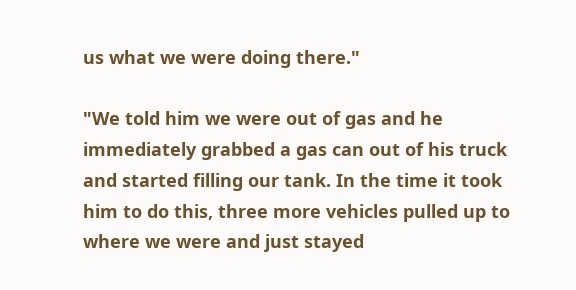us what we were doing there."

"We told him we were out of gas and he immediately grabbed a gas can out of his truck and started filling our tank. In the time it took him to do this, three more vehicles pulled up to where we were and just stayed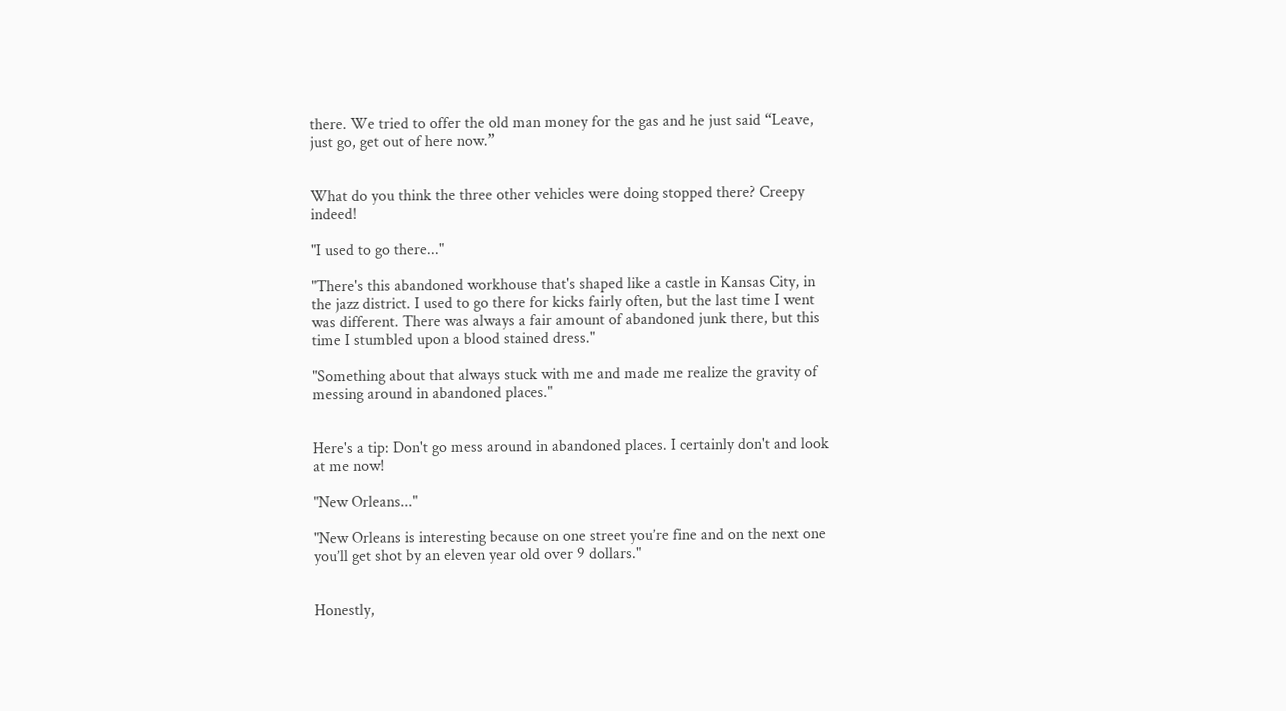there. We tried to offer the old man money for the gas and he just said “Leave, just go, get out of here now.”


What do you think the three other vehicles were doing stopped there? Creepy indeed!

"I used to go there..."

"There's this abandoned workhouse that's shaped like a castle in Kansas City, in the jazz district. I used to go there for kicks fairly often, but the last time I went was different. There was always a fair amount of abandoned junk there, but this time I stumbled upon a blood stained dress."

"Something about that always stuck with me and made me realize the gravity of messing around in abandoned places."


Here's a tip: Don't go mess around in abandoned places. I certainly don't and look at me now!

"New Orleans..."

"New Orleans is interesting because on one street you’re fine and on the next one you’ll get shot by an eleven year old over 9 dollars."


Honestly,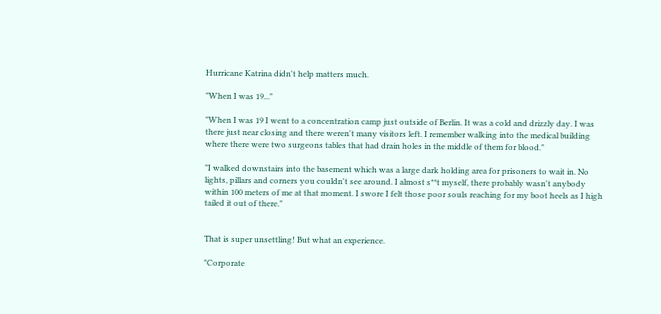Hurricane Katrina didn't help matters much.

"When I was 19..."

"When I was 19 I went to a concentration camp just outside of Berlin. It was a cold and drizzly day. I was there just near closing and there weren't many visitors left. I remember walking into the medical building where there were two surgeons tables that had drain holes in the middle of them for blood."

"I walked downstairs into the basement which was a large dark holding area for prisoners to wait in. No lights, pillars and corners you couldn't see around. I almost s**t myself, there probably wasn't anybody within 100 meters of me at that moment. I swore I felt those poor souls reaching for my boot heels as I high tailed it out of there."


That is super unsettling! But what an experience.

"Corporate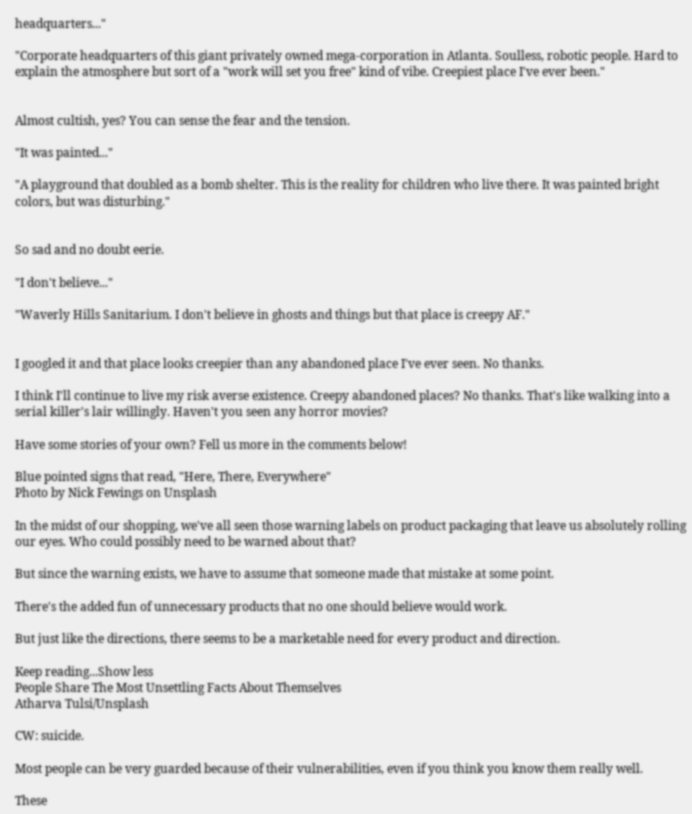headquarters..."

"Corporate headquarters of this giant privately owned mega-corporation in Atlanta. Soulless, robotic people. Hard to explain the atmosphere but sort of a "work will set you free" kind of vibe. Creepiest place I've ever been."


Almost cultish, yes? You can sense the fear and the tension.

"It was painted..."

"A playground that doubled as a bomb shelter. This is the reality for children who live there. It was painted bright colors, but was disturbing."


So sad and no doubt eerie.

"I don't believe..."

"Waverly Hills Sanitarium. I don't believe in ghosts and things but that place is creepy AF."


I googled it and that place looks creepier than any abandoned place I've ever seen. No thanks.

I think I'll continue to live my risk averse existence. Creepy abandoned places? No thanks. That's like walking into a serial killer's lair willingly. Haven't you seen any horror movies?

Have some stories of your own? Fell us more in the comments below!

Blue pointed signs that read, "Here, There, Everywhere"
Photo by Nick Fewings on Unsplash

In the midst of our shopping, we've all seen those warning labels on product packaging that leave us absolutely rolling our eyes. Who could possibly need to be warned about that?

But since the warning exists, we have to assume that someone made that mistake at some point.

There's the added fun of unnecessary products that no one should believe would work.

But just like the directions, there seems to be a marketable need for every product and direction.

Keep reading...Show less
People Share The Most Unsettling Facts About Themselves
Atharva Tulsi/Unsplash

CW: suicide.

Most people can be very guarded because of their vulnerabilities, even if you think you know them really well.

These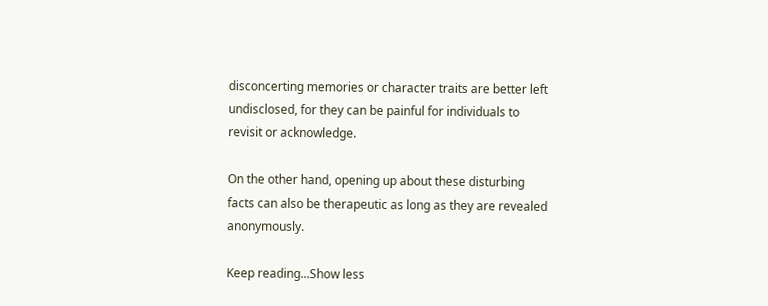disconcerting memories or character traits are better left undisclosed, for they can be painful for individuals to revisit or acknowledge.

On the other hand, opening up about these disturbing facts can also be therapeutic as long as they are revealed anonymously.

Keep reading...Show less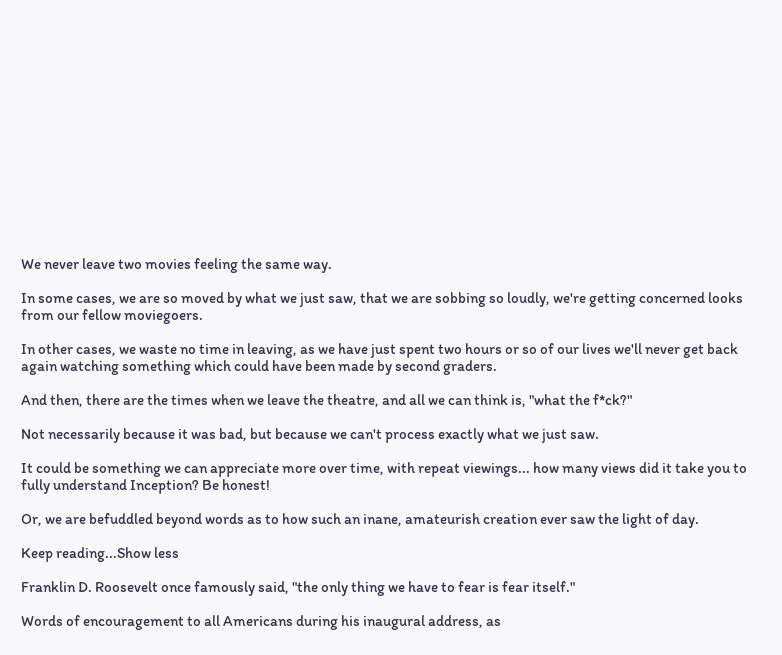We never leave two movies feeling the same way.

In some cases, we are so moved by what we just saw, that we are sobbing so loudly, we're getting concerned looks from our fellow moviegoers.

In other cases, we waste no time in leaving, as we have just spent two hours or so of our lives we'll never get back again watching something which could have been made by second graders.

And then, there are the times when we leave the theatre, and all we can think is, "what the f*ck?"

Not necessarily because it was bad, but because we can't process exactly what we just saw.

It could be something we can appreciate more over time, with repeat viewings... how many views did it take you to fully understand Inception? Be honest!

Or, we are befuddled beyond words as to how such an inane, amateurish creation ever saw the light of day.

Keep reading...Show less

Franklin D. Roosevelt once famously said, "the only thing we have to fear is fear itself."

Words of encouragement to all Americans during his inaugural address, as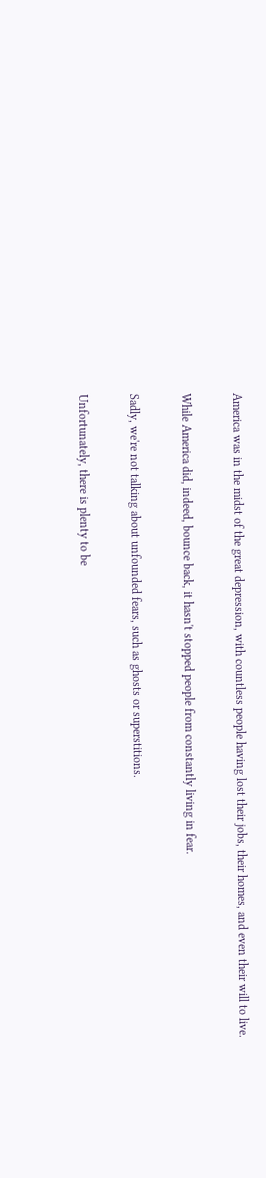America was in the midst of the great depression, with countless people having lost their jobs, their homes, and even their will to live.

While America did, indeed, bounce back, it hasn't stopped people from constantly living in fear.

Sadly, we're not talking about unfounded fears, such as ghosts or superstitions.

Unfortunately, there is plenty to be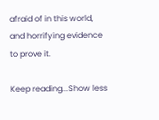afraid of in this world, and horrifying evidence to prove it.

Keep reading...Show less